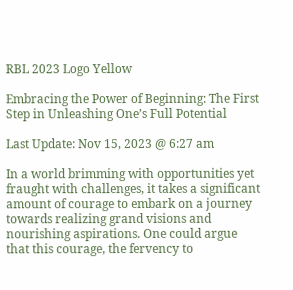RBL 2023 Logo Yellow

Embracing the Power of Beginning: The First Step in Unleashing One’s Full Potential

Last Update: Nov 15, 2023 @ 6:27 am

In a world brimming with opportunities yet fraught with challenges, it takes a significant amount of courage to embark on a journey towards realizing grand visions and nourishing aspirations. One could argue that this courage, the fervency to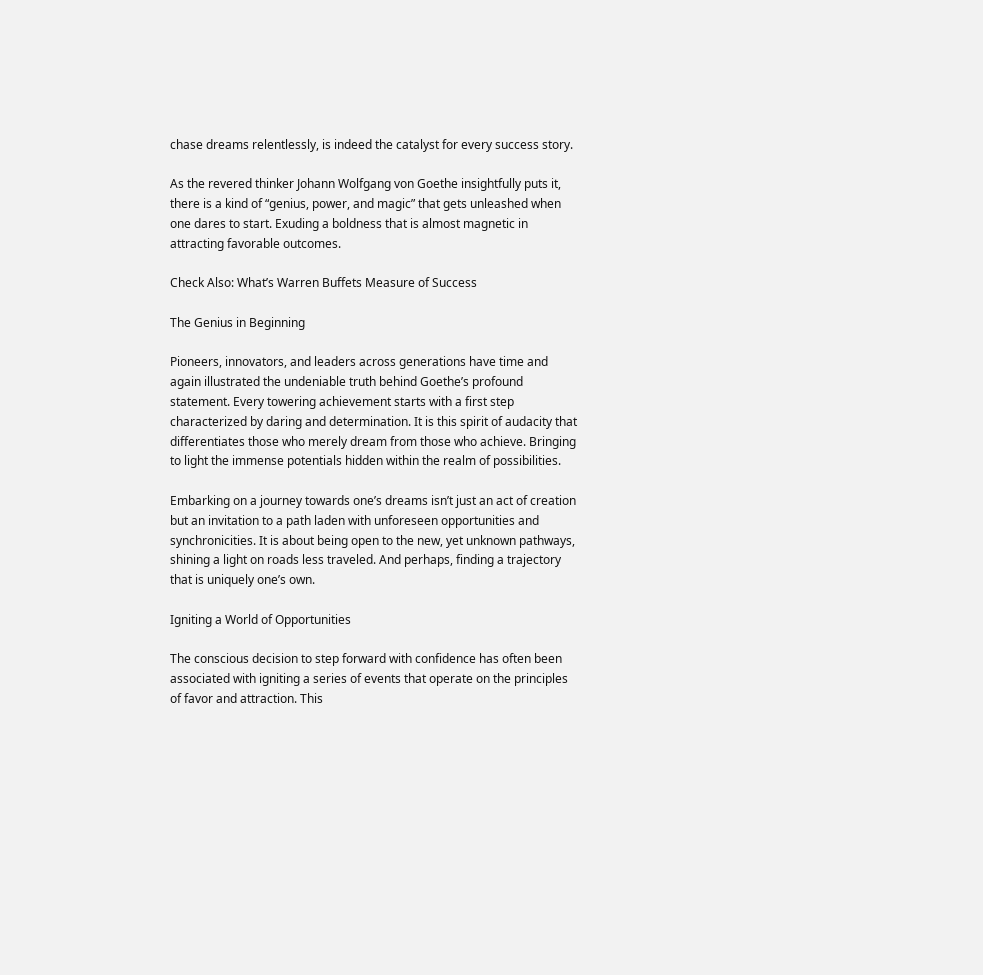chase dreams relentlessly, is indeed the catalyst for every success story.

As the revered thinker Johann Wolfgang von Goethe insightfully puts it, there is a kind of “genius, power, and magic” that gets unleashed when one dares to start. Exuding a boldness that is almost magnetic in attracting favorable outcomes.

Check Also: What’s Warren Buffets Measure of Success

The Genius in Beginning

Pioneers, innovators, and leaders across generations have time and again illustrated the undeniable truth behind Goethe’s profound statement. Every towering achievement starts with a first step characterized by daring and determination. It is this spirit of audacity that differentiates those who merely dream from those who achieve. Bringing to light the immense potentials hidden within the realm of possibilities.

Embarking on a journey towards one’s dreams isn’t just an act of creation but an invitation to a path laden with unforeseen opportunities and synchronicities. It is about being open to the new, yet unknown pathways, shining a light on roads less traveled. And perhaps, finding a trajectory that is uniquely one’s own.

Igniting a World of Opportunities

The conscious decision to step forward with confidence has often been associated with igniting a series of events that operate on the principles of favor and attraction. This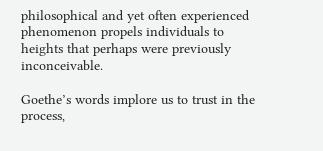philosophical and yet often experienced phenomenon propels individuals to heights that perhaps were previously inconceivable.

Goethe’s words implore us to trust in the process,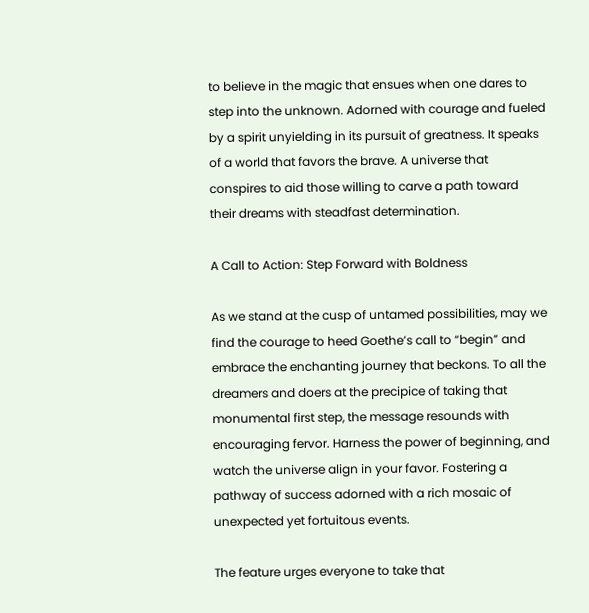to believe in the magic that ensues when one dares to step into the unknown. Adorned with courage and fueled by a spirit unyielding in its pursuit of greatness. It speaks of a world that favors the brave. A universe that conspires to aid those willing to carve a path toward their dreams with steadfast determination.

A Call to Action: Step Forward with Boldness

As we stand at the cusp of untamed possibilities, may we find the courage to heed Goethe’s call to “begin” and embrace the enchanting journey that beckons. To all the dreamers and doers at the precipice of taking that monumental first step, the message resounds with encouraging fervor. Harness the power of beginning, and watch the universe align in your favor. Fostering a pathway of success adorned with a rich mosaic of unexpected yet fortuitous events.

The feature urges everyone to take that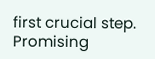first crucial step. Promising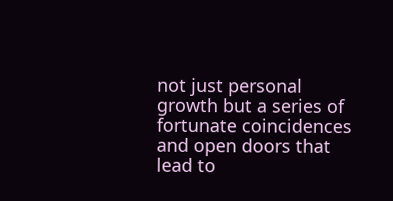not just personal growth but a series of fortunate coincidences and open doors that lead to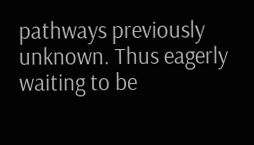pathways previously unknown. Thus eagerly waiting to be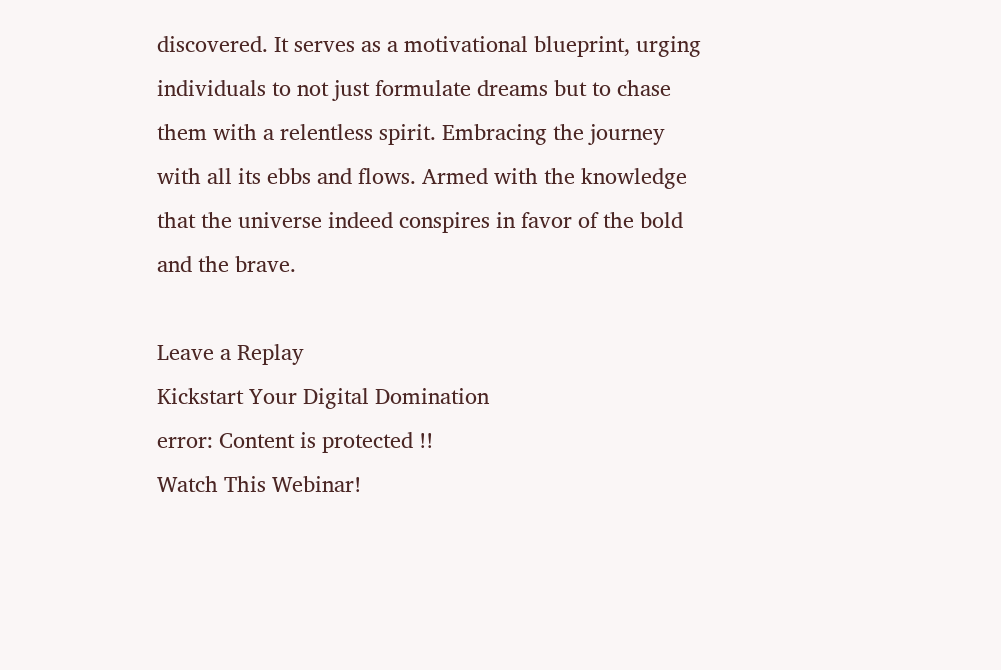discovered. It serves as a motivational blueprint, urging individuals to not just formulate dreams but to chase them with a relentless spirit. Embracing the journey with all its ebbs and flows. Armed with the knowledge that the universe indeed conspires in favor of the bold and the brave.

Leave a Replay
Kickstart Your Digital Domination
error: Content is protected !!
Watch This Webinar!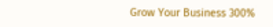Grow Your Business 300%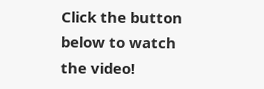Click the button below to watch the video!